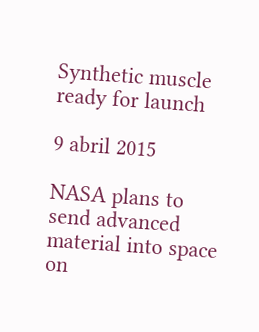Synthetic muscle ready for launch

9 abril 2015

NASA plans to send advanced material into space on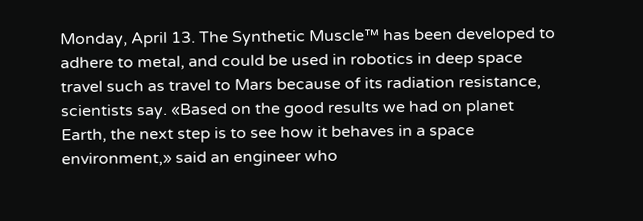Monday, April 13. The Synthetic Muscle™ has been developed to adhere to metal, and could be used in robotics in deep space travel such as travel to Mars because of its radiation resistance, scientists say. «Based on the good results we had on planet Earth, the next step is to see how it behaves in a space environment,» said an engineer who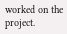worked on the project.